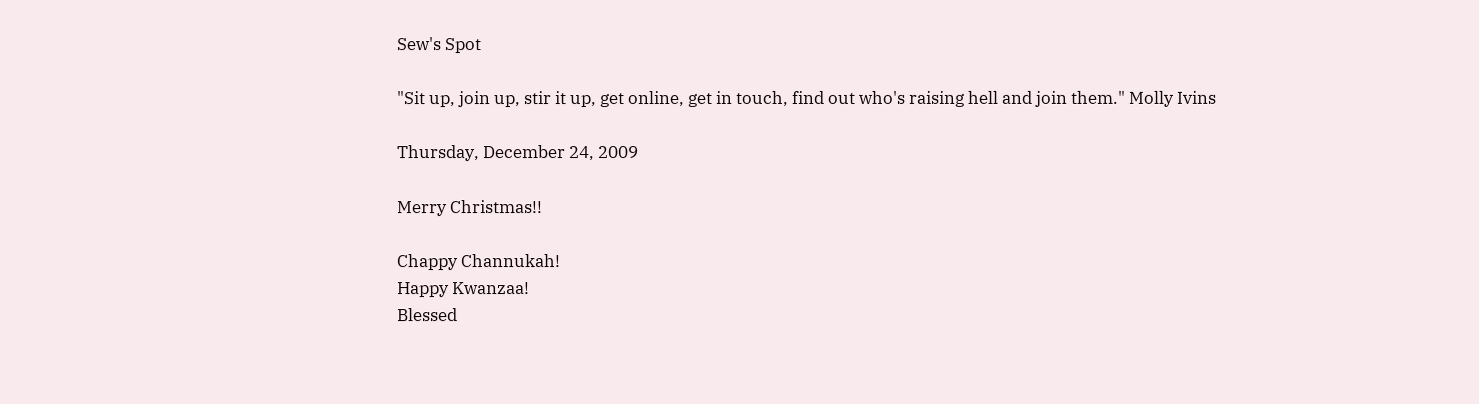Sew's Spot

"Sit up, join up, stir it up, get online, get in touch, find out who's raising hell and join them." Molly Ivins

Thursday, December 24, 2009

Merry Christmas!!

Chappy Channukah!
Happy Kwanzaa!
Blessed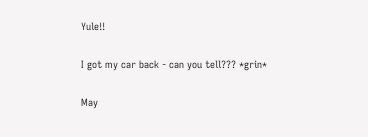Yule!!

I got my car back - can you tell??? *grin*

May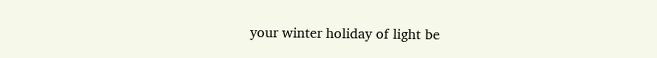your winter holiday of light be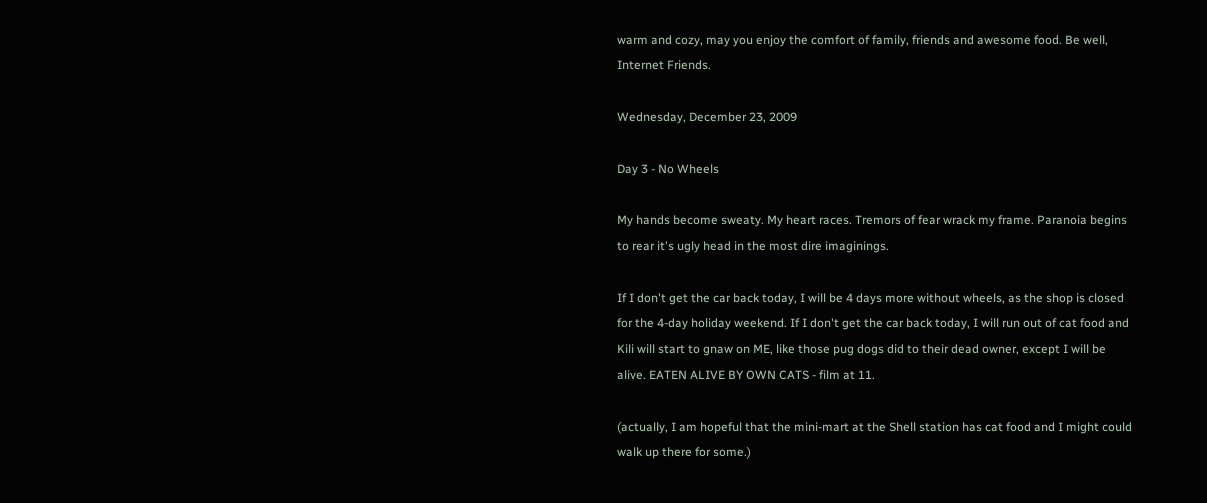warm and cozy, may you enjoy the comfort of family, friends and awesome food. Be well, Internet Friends.

Wednesday, December 23, 2009

Day 3 - No Wheels

My hands become sweaty. My heart races. Tremors of fear wrack my frame. Paranoia begins to rear it's ugly head in the most dire imaginings.

If I don't get the car back today, I will be 4 days more without wheels, as the shop is closed for the 4-day holiday weekend. If I don't get the car back today, I will run out of cat food and Kili will start to gnaw on ME, like those pug dogs did to their dead owner, except I will be alive. EATEN ALIVE BY OWN CATS - film at 11.

(actually, I am hopeful that the mini-mart at the Shell station has cat food and I might could walk up there for some.)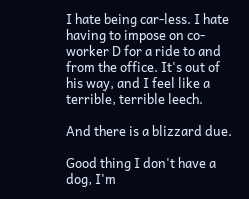I hate being car-less. I hate having to impose on co-worker D for a ride to and from the office. It's out of his way, and I feel like a terrible, terrible leech.

And there is a blizzard due.

Good thing I don't have a dog, I'm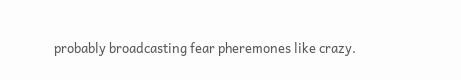probably broadcasting fear pheremones like crazy.